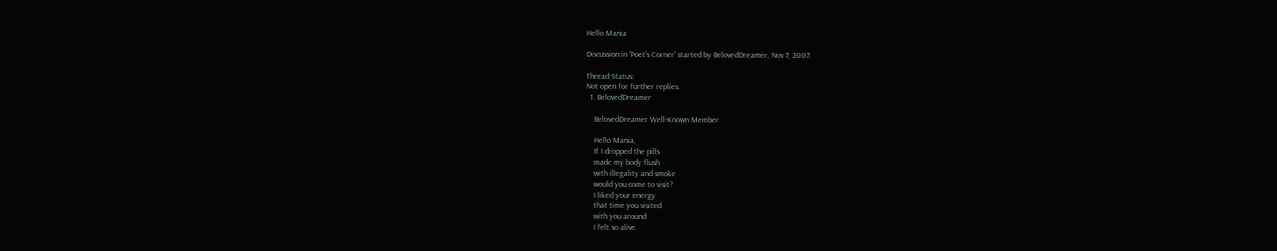Hello Mania

Discussion in 'Poet's Corner' started by BelovedDreamer, Nov 7, 2007.

Thread Status:
Not open for further replies.
  1. BelovedDreamer

    BelovedDreamer Well-Known Member

    Hello Mania,
    If I dropped the pills
    made my body flush
    with illegality and smoke
    would you come to visit?
    I liked your energy
    that time you visited
    with you around
    I felt so alive.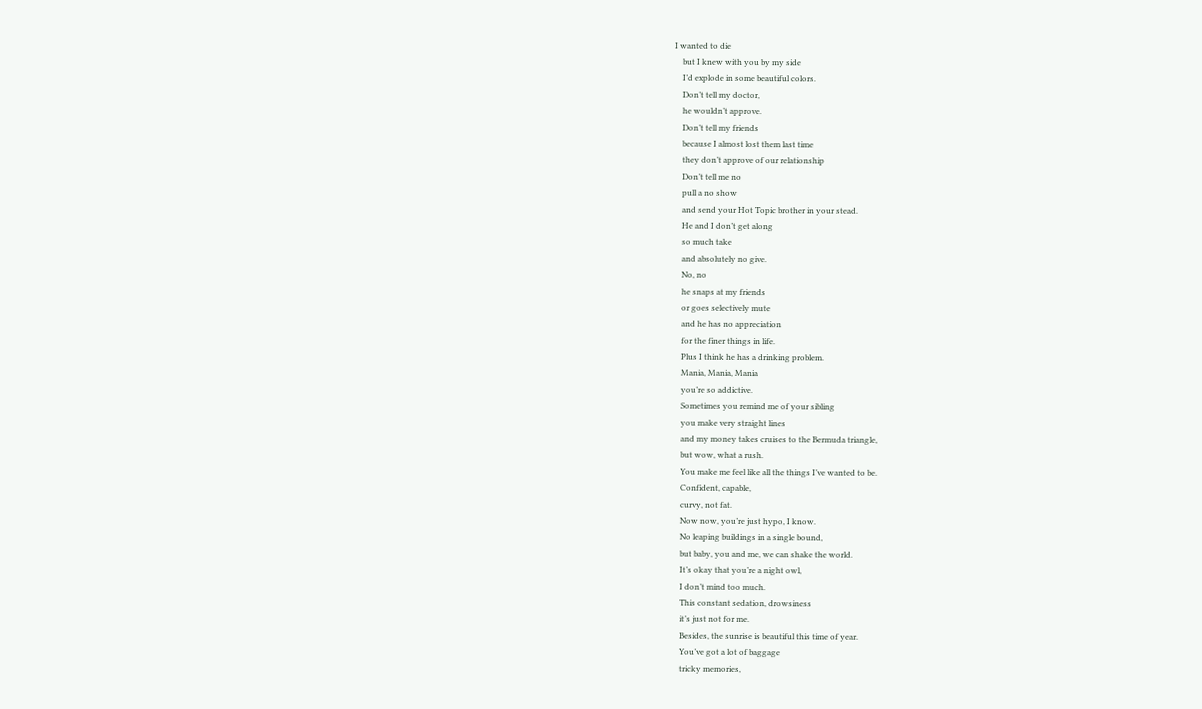I wanted to die
    but I knew with you by my side
    I’d explode in some beautiful colors.
    Don’t tell my doctor,
    he wouldn’t approve.
    Don’t tell my friends
    because I almost lost them last time
    they don’t approve of our relationship
    Don’t tell me no
    pull a no show
    and send your Hot Topic brother in your stead.
    He and I don’t get along
    so much take
    and absolutely no give.
    No, no
    he snaps at my friends
    or goes selectively mute
    and he has no appreciation
    for the finer things in life.
    Plus I think he has a drinking problem.
    Mania, Mania, Mania
    you’re so addictive.
    Sometimes you remind me of your sibling
    you make very straight lines
    and my money takes cruises to the Bermuda triangle,
    but wow, what a rush.
    You make me feel like all the things I’ve wanted to be.
    Confident, capable,
    curvy, not fat.
    Now now, you’re just hypo, I know.
    No leaping buildings in a single bound,
    but baby, you and me, we can shake the world.
    It’s okay that you’re a night owl,
    I don’t mind too much.
    This constant sedation, drowsiness
    it’s just not for me.
    Besides, the sunrise is beautiful this time of year.
    You’ve got a lot of baggage
    tricky memories,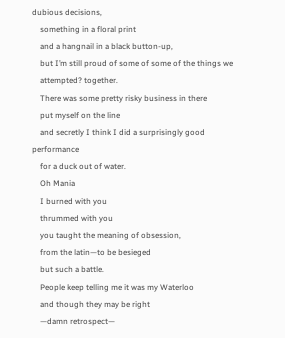dubious decisions,
    something in a floral print
    and a hangnail in a black button-up,
    but I’m still proud of some of some of the things we
    attempted? together.
    There was some pretty risky business in there
    put myself on the line
    and secretly I think I did a surprisingly good performance
    for a duck out of water.
    Oh Mania
    I burned with you
    thrummed with you
    you taught the meaning of obsession,
    from the latin—to be besieged
    but such a battle.
    People keep telling me it was my Waterloo
    and though they may be right
    —damn retrospect—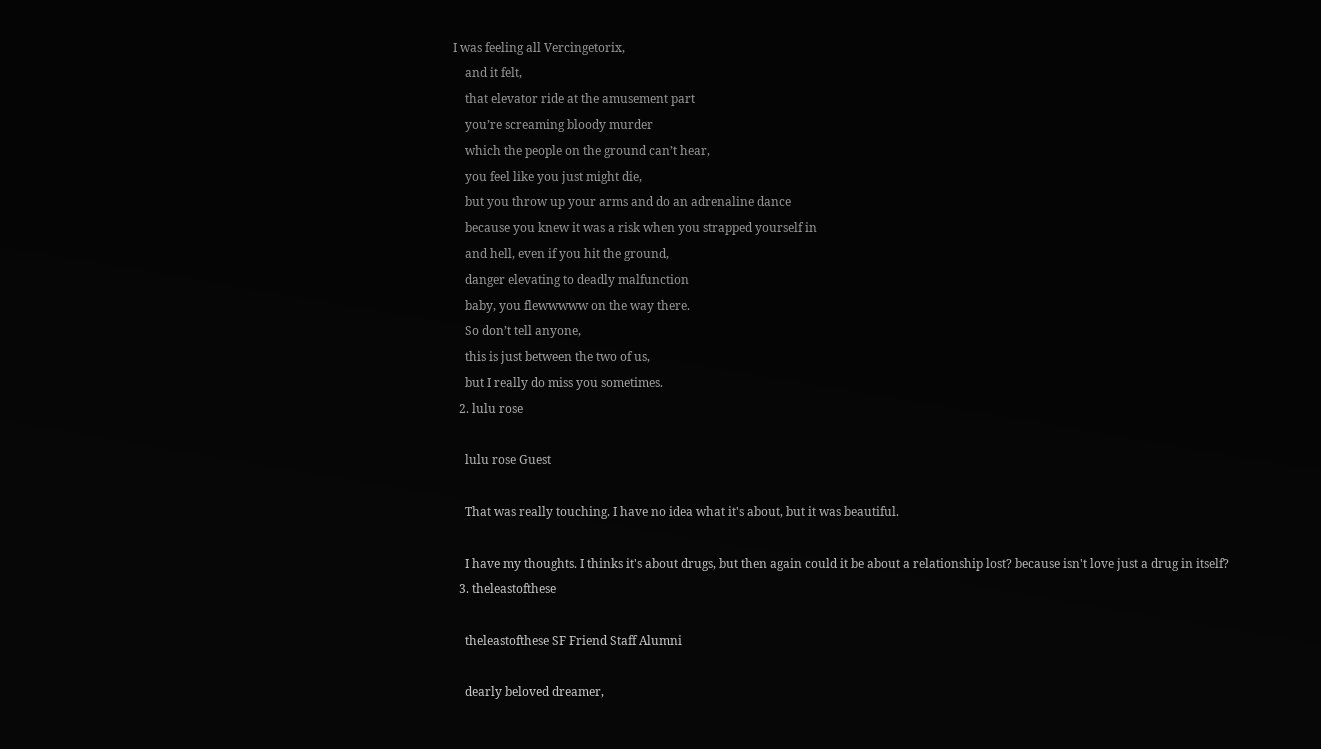I was feeling all Vercingetorix,
    and it felt,
    that elevator ride at the amusement part
    you’re screaming bloody murder
    which the people on the ground can’t hear,
    you feel like you just might die,
    but you throw up your arms and do an adrenaline dance
    because you knew it was a risk when you strapped yourself in
    and hell, even if you hit the ground,
    danger elevating to deadly malfunction
    baby, you flewwwww on the way there.
    So don’t tell anyone,
    this is just between the two of us,
    but I really do miss you sometimes.
  2. lulu rose

    lulu rose Guest

    That was really touching. I have no idea what it's about, but it was beautiful.

    I have my thoughts. I thinks it's about drugs, but then again could it be about a relationship lost? because isn't love just a drug in itself?
  3. theleastofthese

    theleastofthese SF Friend Staff Alumni

    dearly beloved dreamer,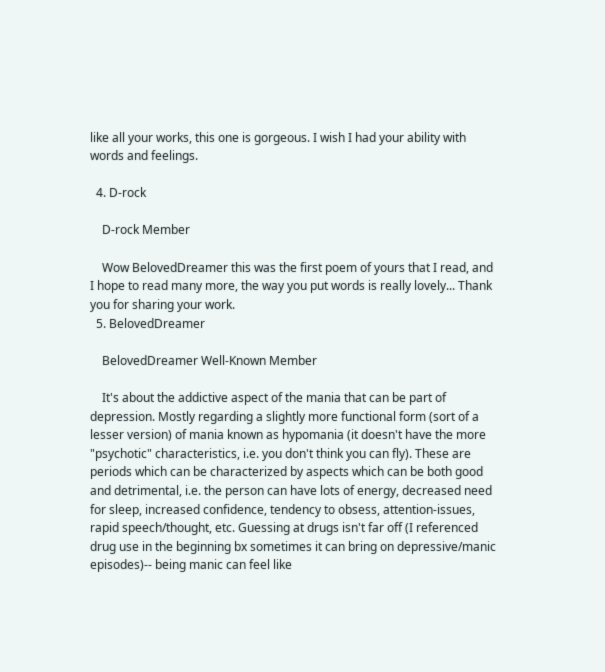like all your works, this one is gorgeous. I wish I had your ability with words and feelings.

  4. D-rock

    D-rock Member

    Wow BelovedDreamer this was the first poem of yours that I read, and I hope to read many more, the way you put words is really lovely... Thank you for sharing your work.
  5. BelovedDreamer

    BelovedDreamer Well-Known Member

    It's about the addictive aspect of the mania that can be part of depression. Mostly regarding a slightly more functional form (sort of a lesser version) of mania known as hypomania (it doesn't have the more "psychotic" characteristics, i.e. you don't think you can fly). These are periods which can be characterized by aspects which can be both good and detrimental, i.e. the person can have lots of energy, decreased need for sleep, increased confidence, tendency to obsess, attention-issues, rapid speech/thought, etc. Guessing at drugs isn't far off (I referenced drug use in the beginning bx sometimes it can bring on depressive/manic episodes)-- being manic can feel like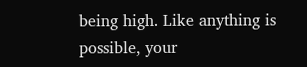being high. Like anything is possible, your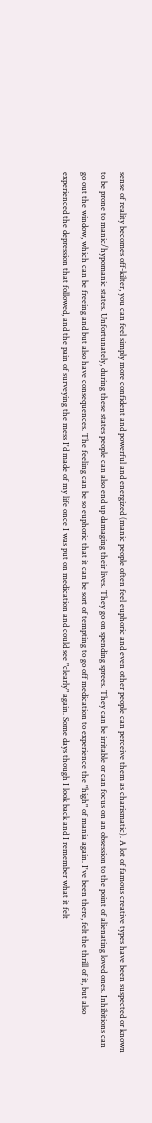sense of reality becomes off-kilter, you can feel simply more confident and powerful and energized (manic people often feel euphoric and even other people can perceive them as charismatic). A lot of famous creative types have been suspected or known to be prone to manic/hypomanic states. Unfortunately, during these states people can also end up damaging their lives. They go on spending sprees. They can be irritable or can focus on an obsession to the point of alienating loved ones. Inhibitions can go out the window, which can be freeing and but also have consequences. The feeling can be so euphoric that it can be sort of tempting to go off medication to experience the "high" of mania again. I've been there, felt the thrill of it, but also experienced the depression that followed, and the pain of surveying the mess I'd made of my life once I was put on medication and could see "clearly" again. Some days though I look back and I remember what it felt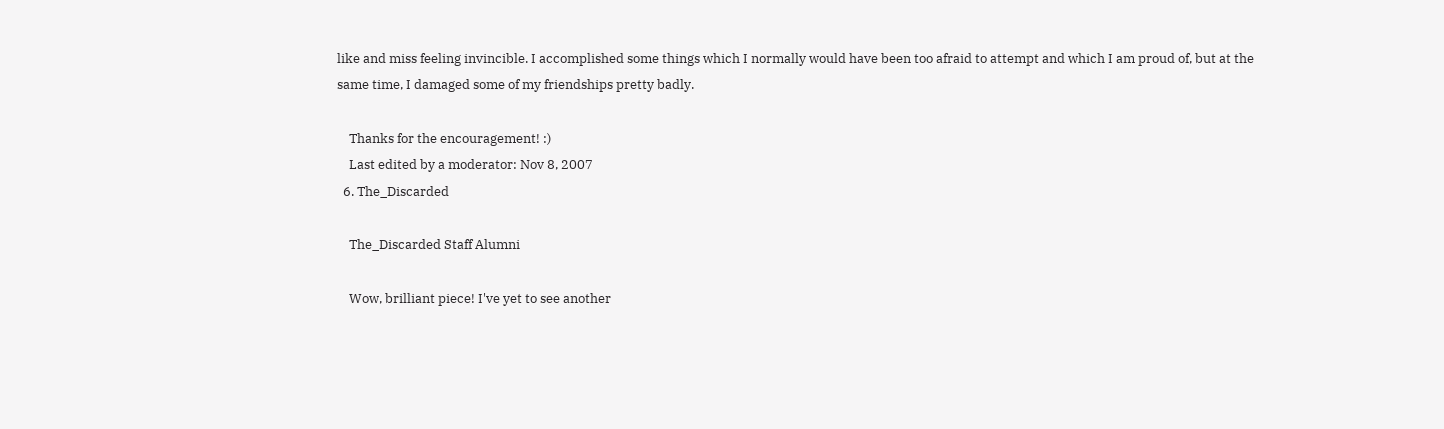like and miss feeling invincible. I accomplished some things which I normally would have been too afraid to attempt and which I am proud of, but at the same time, I damaged some of my friendships pretty badly.

    Thanks for the encouragement! :)
    Last edited by a moderator: Nov 8, 2007
  6. The_Discarded

    The_Discarded Staff Alumni

    Wow, brilliant piece! I've yet to see another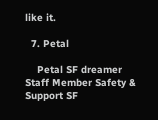like it.

  7. Petal

    Petal SF dreamer Staff Member Safety & Support SF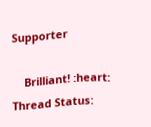Supporter

    Brilliant! :heart:
Thread Status: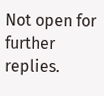Not open for further replies.